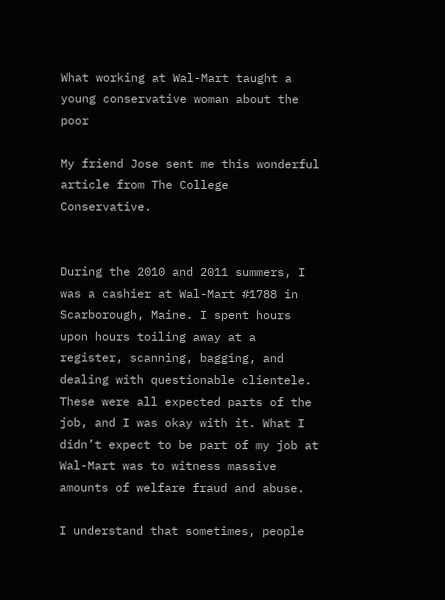What working at Wal-Mart taught a young conservative woman about the poor

My friend Jose sent me this wonderful article from The College Conservative.


During the 2010 and 2011 summers, I was a cashier at Wal-Mart #1788 in Scarborough, Maine. I spent hours upon hours toiling away at a register, scanning, bagging, and dealing with questionable clientele. These were all expected parts of the job, and I was okay with it. What I didn’t expect to be part of my job at Wal-Mart was to witness massive amounts of welfare fraud and abuse.

I understand that sometimes, people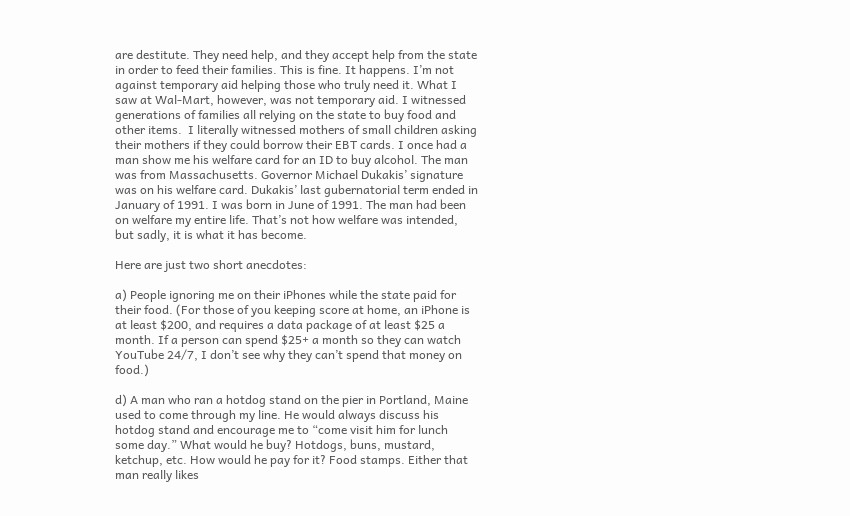are destitute. They need help, and they accept help from the state in order to feed their families. This is fine. It happens. I’m not against temporary aid helping those who truly need it. What I saw at Wal-Mart, however, was not temporary aid. I witnessed generations of families all relying on the state to buy food and other items.  I literally witnessed mothers of small children asking their mothers if they could borrow their EBT cards. I once had a man show me his welfare card for an ID to buy alcohol. The man was from Massachusetts. Governor Michael Dukakis’ signature was on his welfare card. Dukakis’ last gubernatorial term ended in January of 1991. I was born in June of 1991. The man had been on welfare my entire life. That’s not how welfare was intended, but sadly, it is what it has become.

Here are just two short anecdotes:

a) People ignoring me on their iPhones while the state paid for their food. (For those of you keeping score at home, an iPhone is at least $200, and requires a data package of at least $25 a month. If a person can spend $25+ a month so they can watch YouTube 24/7, I don’t see why they can’t spend that money on food.)

d) A man who ran a hotdog stand on the pier in Portland, Maine used to come through my line. He would always discuss his hotdog stand and encourage me to “come visit him for lunch some day.” What would he buy? Hotdogs, buns, mustard, ketchup, etc. How would he pay for it? Food stamps. Either that man really likes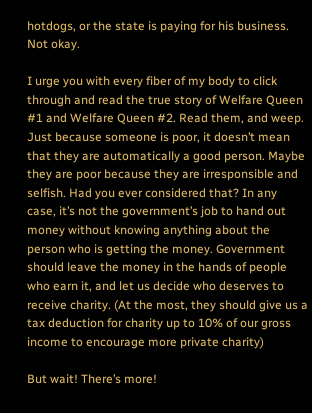hotdogs, or the state is paying for his business. Not okay.

I urge you with every fiber of my body to click through and read the true story of Welfare Queen #1 and Welfare Queen #2. Read them, and weep. Just because someone is poor, it doesn’t mean that they are automatically a good person. Maybe they are poor because they are irresponsible and selfish. Had you ever considered that? In any case, it’s not the government’s job to hand out money without knowing anything about the person who is getting the money. Government should leave the money in the hands of people who earn it, and let us decide who deserves to receive charity. (At the most, they should give us a tax deduction for charity up to 10% of our gross income to encourage more private charity)

But wait! There’s more!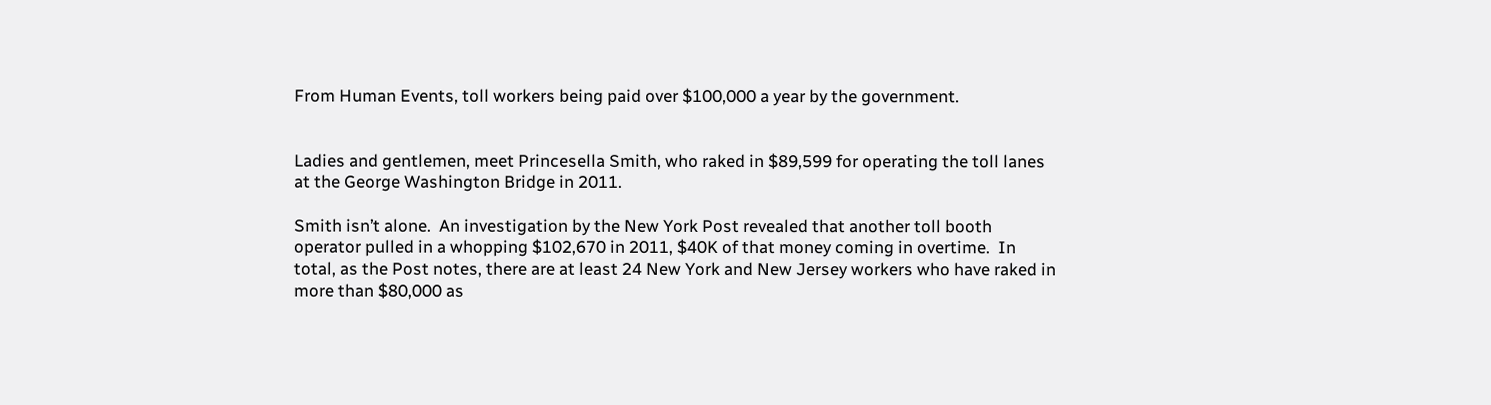From Human Events, toll workers being paid over $100,000 a year by the government.


Ladies and gentlemen, meet Princesella Smith, who raked in $89,599 for operating the toll lanes at the George Washington Bridge in 2011.

Smith isn’t alone.  An investigation by the New York Post revealed that another toll booth operator pulled in a whopping $102,670 in 2011, $40K of that money coming in overtime.  In total, as the Post notes, there are at least 24 New York and New Jersey workers who have raked in more than $80,000 as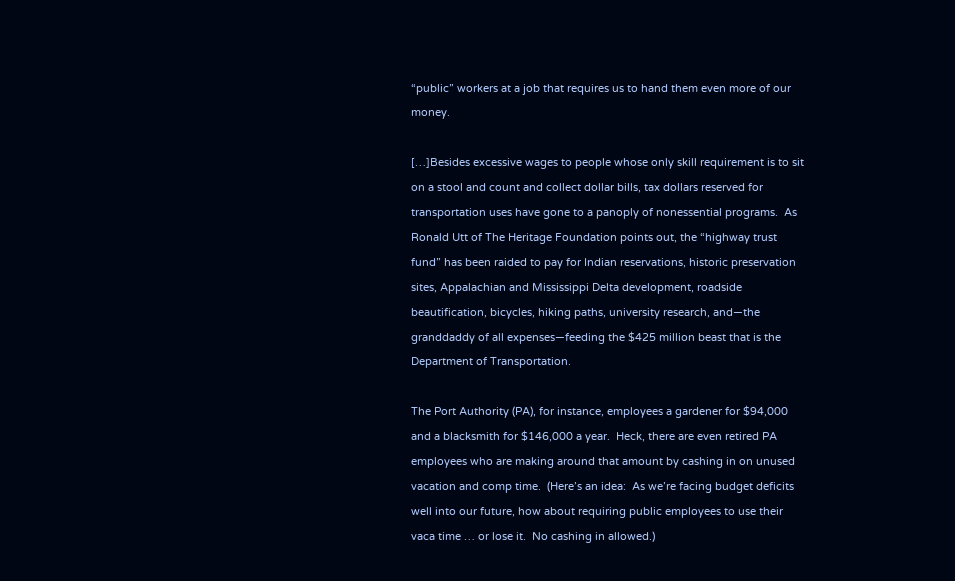“public” workers at a job that requires us to hand them even more of our money.

[…]Besides excessive wages to people whose only skill requirement is to sit on a stool and count and collect dollar bills, tax dollars reserved for transportation uses have gone to a panoply of nonessential programs.  As Ronald Utt of The Heritage Foundation points out, the “highway trust fund” has been raided to pay for Indian reservations, historic preservation sites, Appalachian and Mississippi Delta development, roadside beautification, bicycles, hiking paths, university research, and—the granddaddy of all expenses—feeding the $425 million beast that is the Department of Transportation.

The Port Authority (PA), for instance, employees a gardener for $94,000 and a blacksmith for $146,000 a year.  Heck, there are even retired PA employees who are making around that amount by cashing in on unused vacation and comp time.  (Here’s an idea:  As we’re facing budget deficits well into our future, how about requiring public employees to use their vaca time … or lose it.  No cashing in allowed.)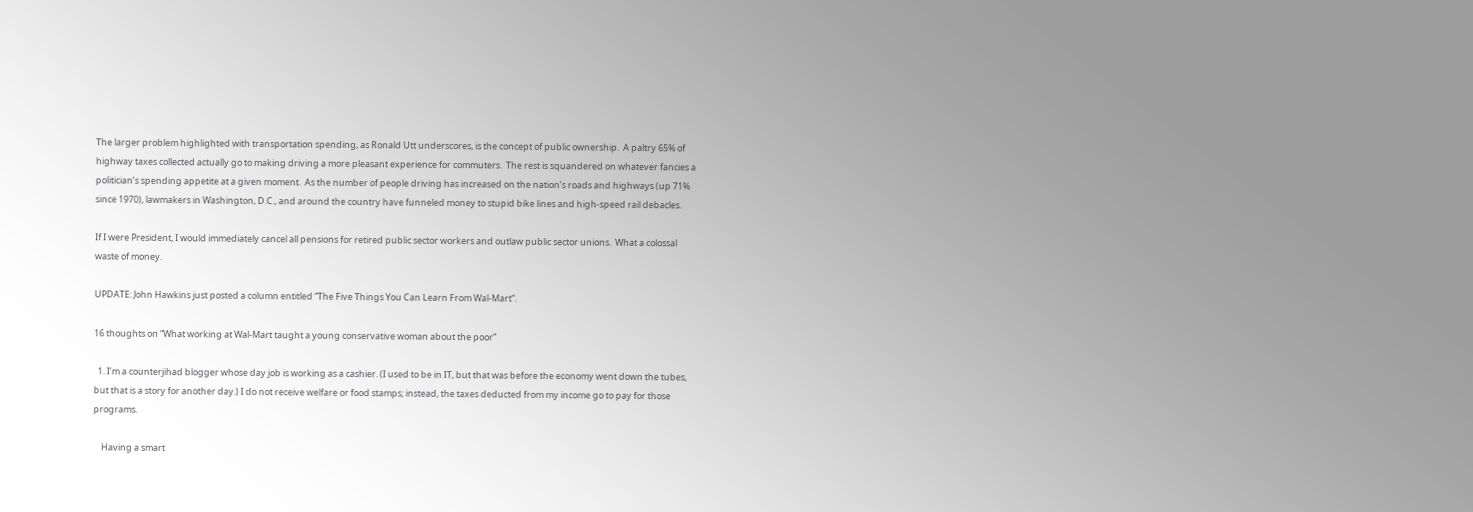The larger problem highlighted with transportation spending, as Ronald Utt underscores, is the concept of public ownership.  A paltry 65% of highway taxes collected actually go to making driving a more pleasant experience for commuters.  The rest is squandered on whatever fancies a politician’s spending appetite at a given moment.  As the number of people driving has increased on the nation’s roads and highways (up 71% since 1970), lawmakers in Washington, D.C., and around the country have funneled money to stupid bike lines and high-speed rail debacles.

If I were President, I would immediately cancel all pensions for retired public sector workers and outlaw public sector unions.  What a colossal waste of money.

UPDATE: John Hawkins just posted a column entitled “The Five Things You Can Learn From Wal-Mart“.

16 thoughts on “What working at Wal-Mart taught a young conservative woman about the poor”

  1. I’m a counterjihad blogger whose day job is working as a cashier. (I used to be in IT, but that was before the economy went down the tubes, but that is a story for another day.) I do not receive welfare or food stamps; instead, the taxes deducted from my income go to pay for those programs.

    Having a smart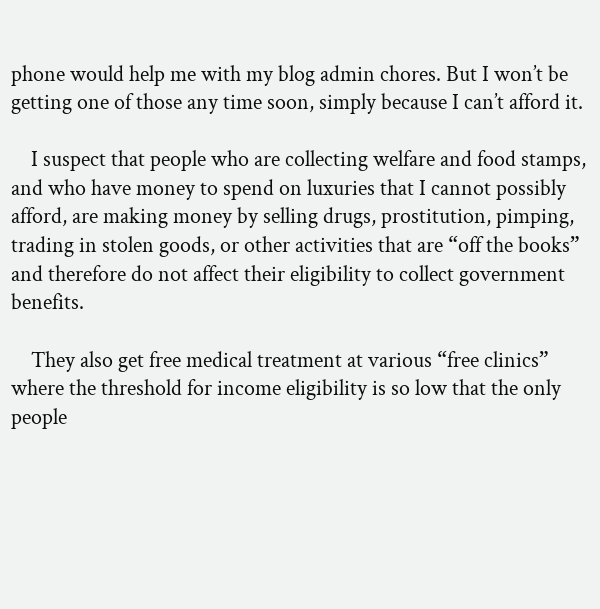phone would help me with my blog admin chores. But I won’t be getting one of those any time soon, simply because I can’t afford it.

    I suspect that people who are collecting welfare and food stamps, and who have money to spend on luxuries that I cannot possibly afford, are making money by selling drugs, prostitution, pimping, trading in stolen goods, or other activities that are “off the books” and therefore do not affect their eligibility to collect government benefits.

    They also get free medical treatment at various “free clinics” where the threshold for income eligibility is so low that the only people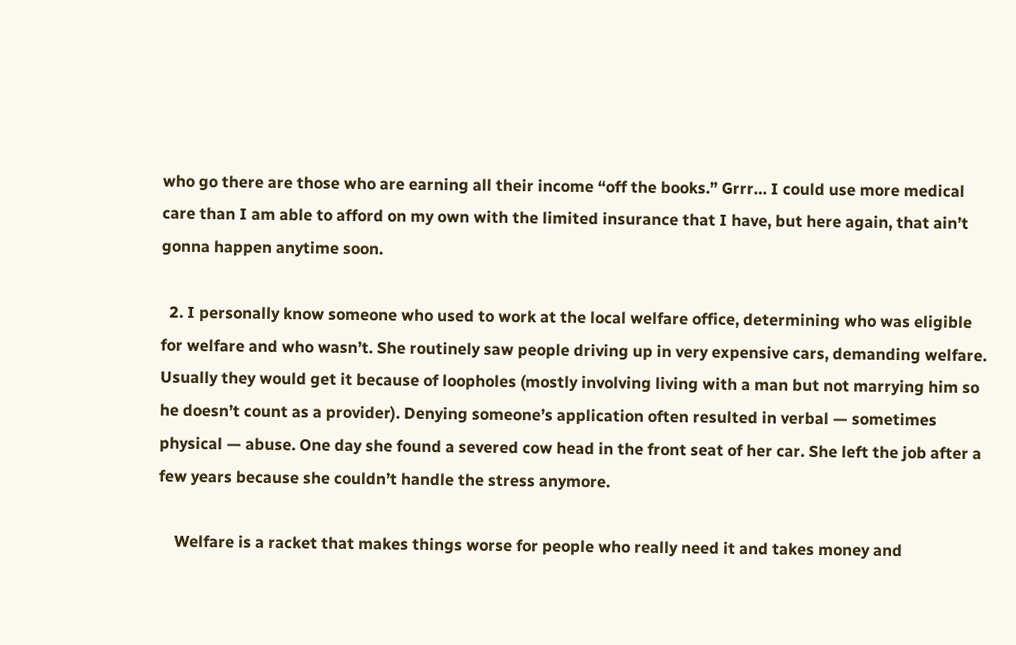who go there are those who are earning all their income “off the books.” Grrr… I could use more medical care than I am able to afford on my own with the limited insurance that I have, but here again, that ain’t gonna happen anytime soon.

  2. I personally know someone who used to work at the local welfare office, determining who was eligible for welfare and who wasn’t. She routinely saw people driving up in very expensive cars, demanding welfare. Usually they would get it because of loopholes (mostly involving living with a man but not marrying him so he doesn’t count as a provider). Denying someone’s application often resulted in verbal — sometimes physical — abuse. One day she found a severed cow head in the front seat of her car. She left the job after a few years because she couldn’t handle the stress anymore.

    Welfare is a racket that makes things worse for people who really need it and takes money and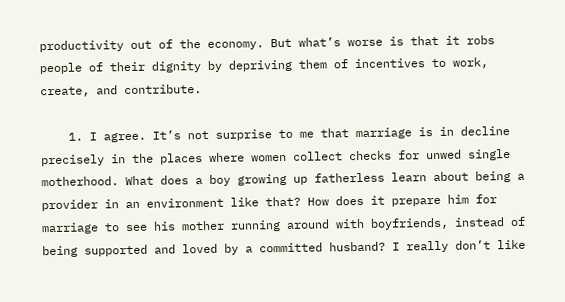productivity out of the economy. But what’s worse is that it robs people of their dignity by depriving them of incentives to work, create, and contribute.

    1. I agree. It’s not surprise to me that marriage is in decline precisely in the places where women collect checks for unwed single motherhood. What does a boy growing up fatherless learn about being a provider in an environment like that? How does it prepare him for marriage to see his mother running around with boyfriends, instead of being supported and loved by a committed husband? I really don’t like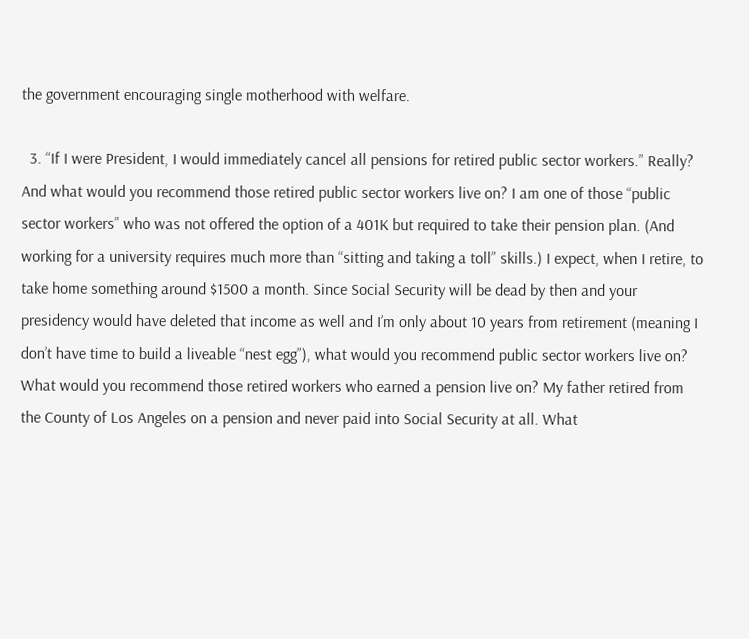the government encouraging single motherhood with welfare.

  3. “If I were President, I would immediately cancel all pensions for retired public sector workers.” Really? And what would you recommend those retired public sector workers live on? I am one of those “public sector workers” who was not offered the option of a 401K but required to take their pension plan. (And working for a university requires much more than “sitting and taking a toll” skills.) I expect, when I retire, to take home something around $1500 a month. Since Social Security will be dead by then and your presidency would have deleted that income as well and I’m only about 10 years from retirement (meaning I don’t have time to build a liveable “nest egg”), what would you recommend public sector workers live on? What would you recommend those retired workers who earned a pension live on? My father retired from the County of Los Angeles on a pension and never paid into Social Security at all. What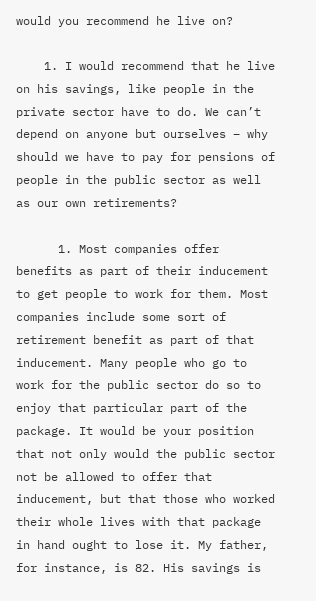would you recommend he live on?

    1. I would recommend that he live on his savings, like people in the private sector have to do. We can’t depend on anyone but ourselves – why should we have to pay for pensions of people in the public sector as well as our own retirements?

      1. Most companies offer benefits as part of their inducement to get people to work for them. Most companies include some sort of retirement benefit as part of that inducement. Many people who go to work for the public sector do so to enjoy that particular part of the package. It would be your position that not only would the public sector not be allowed to offer that inducement, but that those who worked their whole lives with that package in hand ought to lose it. My father, for instance, is 82. His savings is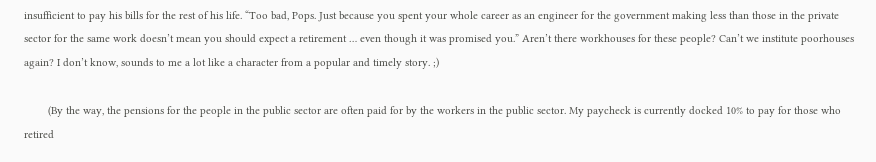insufficient to pay his bills for the rest of his life. “Too bad, Pops. Just because you spent your whole career as an engineer for the government making less than those in the private sector for the same work doesn’t mean you should expect a retirement … even though it was promised you.” Aren’t there workhouses for these people? Can’t we institute poorhouses again? I don’t know, sounds to me a lot like a character from a popular and timely story. ;)

        (By the way, the pensions for the people in the public sector are often paid for by the workers in the public sector. My paycheck is currently docked 10% to pay for those who retired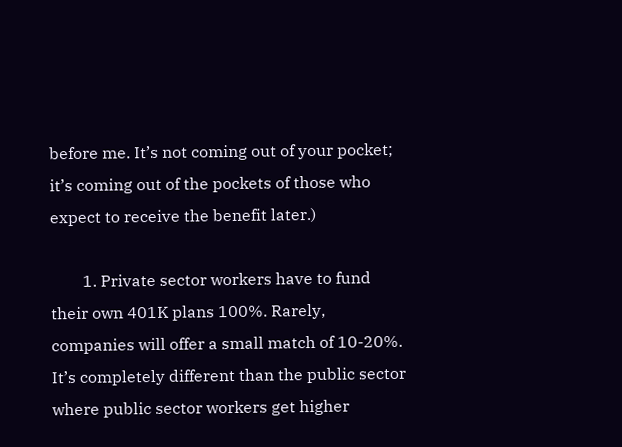before me. It’s not coming out of your pocket; it’s coming out of the pockets of those who expect to receive the benefit later.)

        1. Private sector workers have to fund their own 401K plans 100%. Rarely, companies will offer a small match of 10-20%. It’s completely different than the public sector where public sector workers get higher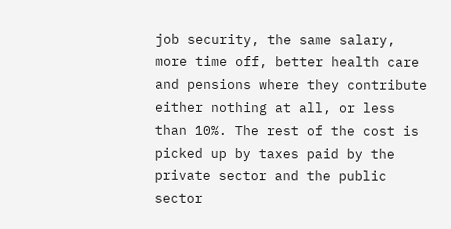job security, the same salary, more time off, better health care and pensions where they contribute either nothing at all, or less than 10%. The rest of the cost is picked up by taxes paid by the private sector and the public sector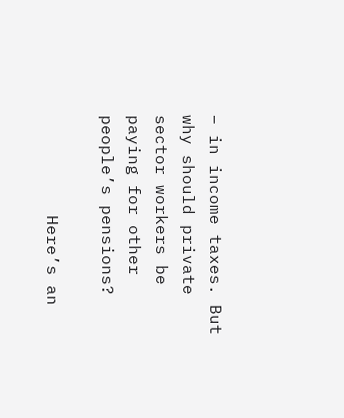– in income taxes. But why should private sector workers be paying for other people’s pensions?

          Here’s an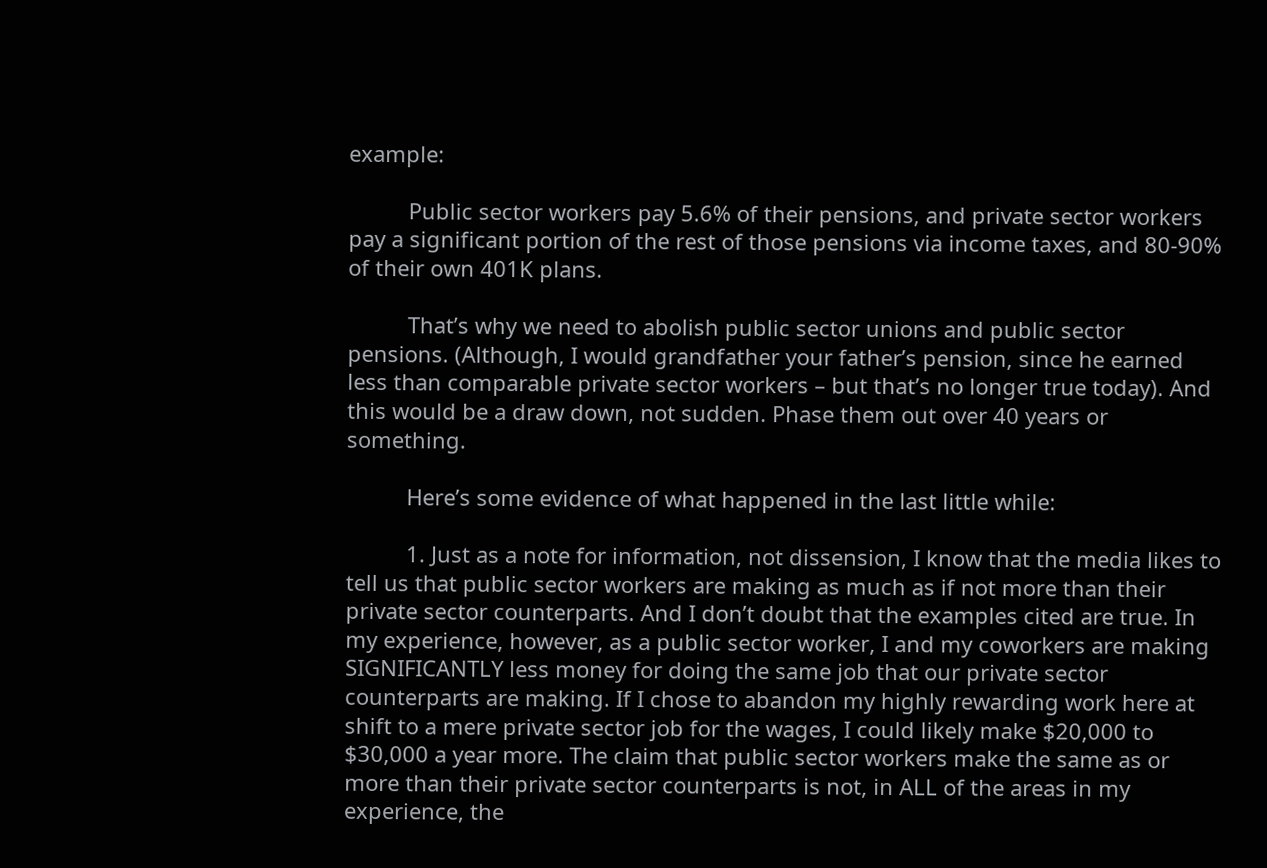example:

          Public sector workers pay 5.6% of their pensions, and private sector workers pay a significant portion of the rest of those pensions via income taxes, and 80-90% of their own 401K plans.

          That’s why we need to abolish public sector unions and public sector pensions. (Although, I would grandfather your father’s pension, since he earned less than comparable private sector workers – but that’s no longer true today). And this would be a draw down, not sudden. Phase them out over 40 years or something.

          Here’s some evidence of what happened in the last little while:

          1. Just as a note for information, not dissension, I know that the media likes to tell us that public sector workers are making as much as if not more than their private sector counterparts. And I don’t doubt that the examples cited are true. In my experience, however, as a public sector worker, I and my coworkers are making SIGNIFICANTLY less money for doing the same job that our private sector counterparts are making. If I chose to abandon my highly rewarding work here at shift to a mere private sector job for the wages, I could likely make $20,000 to $30,000 a year more. The claim that public sector workers make the same as or more than their private sector counterparts is not, in ALL of the areas in my experience, the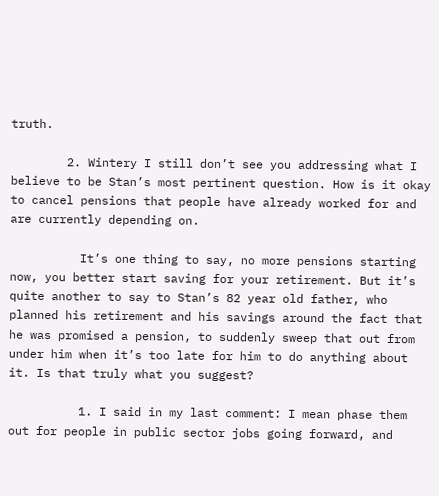truth.

        2. Wintery I still don’t see you addressing what I believe to be Stan’s most pertinent question. How is it okay to cancel pensions that people have already worked for and are currently depending on.

          It’s one thing to say, no more pensions starting now, you better start saving for your retirement. But it’s quite another to say to Stan’s 82 year old father, who planned his retirement and his savings around the fact that he was promised a pension, to suddenly sweep that out from under him when it’s too late for him to do anything about it. Is that truly what you suggest?

          1. I said in my last comment: I mean phase them out for people in public sector jobs going forward, and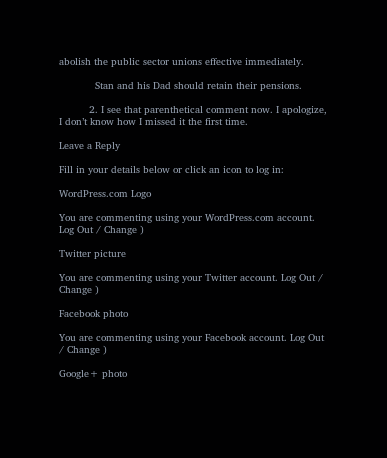abolish the public sector unions effective immediately.

            Stan and his Dad should retain their pensions.

          2. I see that parenthetical comment now. I apologize, I don’t know how I missed it the first time.

Leave a Reply

Fill in your details below or click an icon to log in:

WordPress.com Logo

You are commenting using your WordPress.com account. Log Out / Change )

Twitter picture

You are commenting using your Twitter account. Log Out / Change )

Facebook photo

You are commenting using your Facebook account. Log Out / Change )

Google+ photo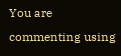You are commenting using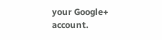your Google+ account.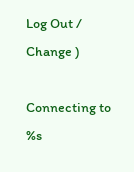Log Out / Change )

Connecting to %s